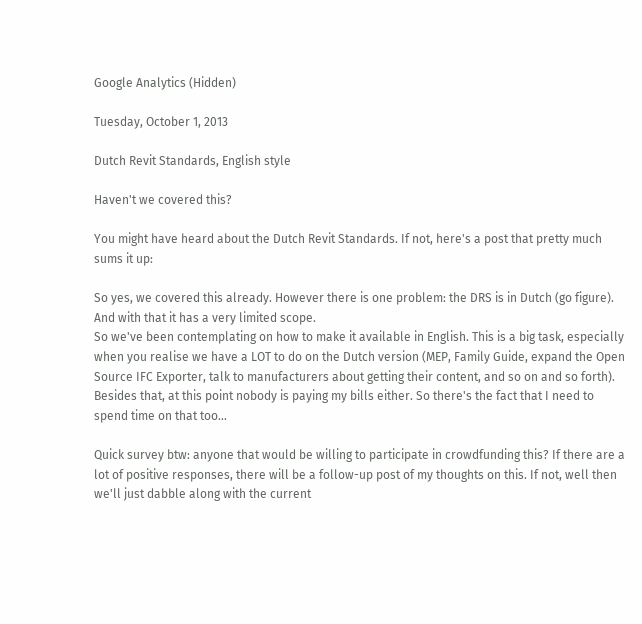Google Analytics (Hidden)

Tuesday, October 1, 2013

Dutch Revit Standards, English style

Haven't we covered this?

You might have heard about the Dutch Revit Standards. If not, here's a post that pretty much sums it up:

So yes, we covered this already. However there is one problem: the DRS is in Dutch (go figure). And with that it has a very limited scope.
So we've been contemplating on how to make it available in English. This is a big task, especially when you realise we have a LOT to do on the Dutch version (MEP, Family Guide, expand the Open Source IFC Exporter, talk to manufacturers about getting their content, and so on and so forth). Besides that, at this point nobody is paying my bills either. So there's the fact that I need to spend time on that too...

Quick survey btw: anyone that would be willing to participate in crowdfunding this? If there are a lot of positive responses, there will be a follow-up post of my thoughts on this. If not, well then we'll just dabble along with the current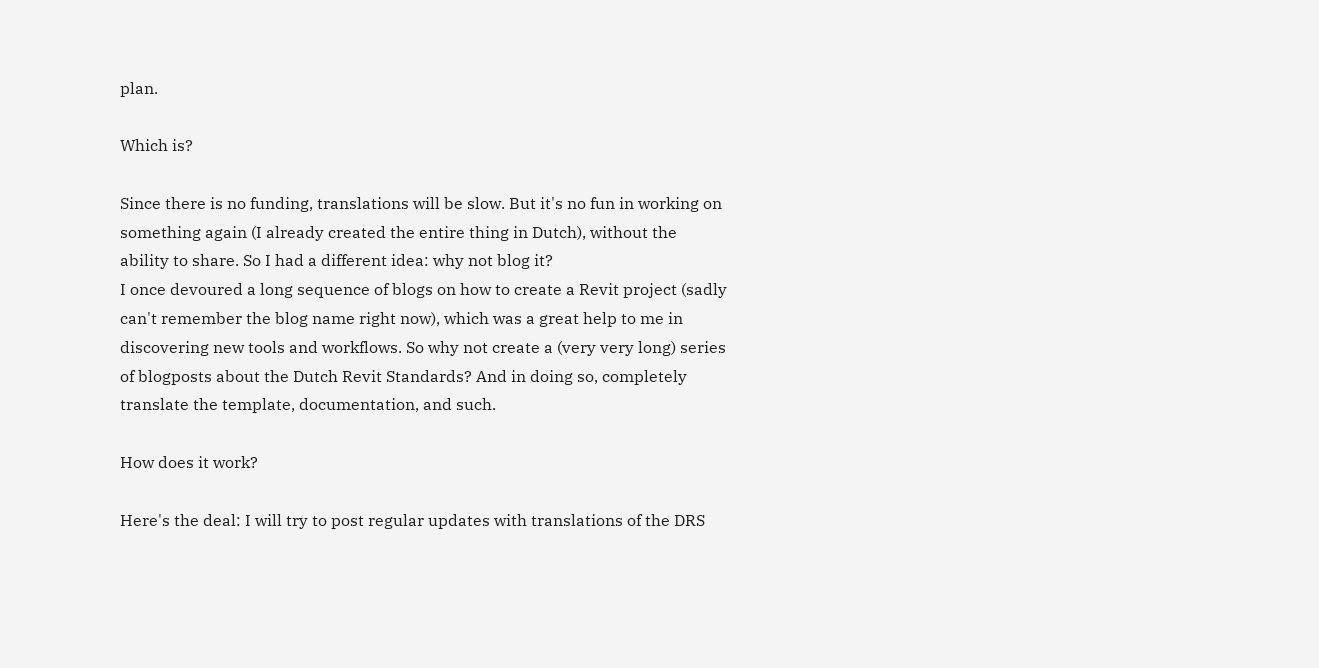plan.

Which is?

Since there is no funding, translations will be slow. But it's no fun in working on something again (I already created the entire thing in Dutch), without the ability to share. So I had a different idea: why not blog it?
I once devoured a long sequence of blogs on how to create a Revit project (sadly can't remember the blog name right now), which was a great help to me in discovering new tools and workflows. So why not create a (very very long) series of blogposts about the Dutch Revit Standards? And in doing so, completely translate the template, documentation, and such.

How does it work?

Here's the deal: I will try to post regular updates with translations of the DRS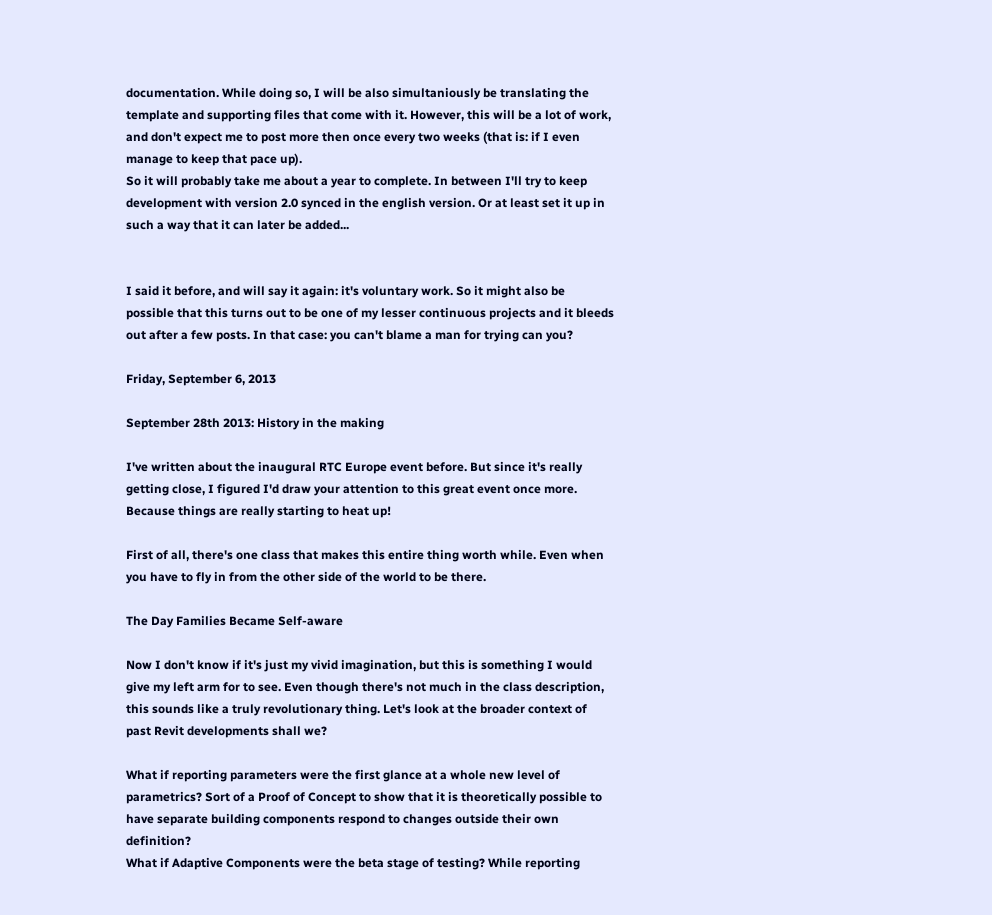documentation. While doing so, I will be also simultaniously be translating the template and supporting files that come with it. However, this will be a lot of work, and don't expect me to post more then once every two weeks (that is: if I even manage to keep that pace up).
So it will probably take me about a year to complete. In between I'll try to keep development with version 2.0 synced in the english version. Or at least set it up in such a way that it can later be added...


I said it before, and will say it again: it's voluntary work. So it might also be possible that this turns out to be one of my lesser continuous projects and it bleeds out after a few posts. In that case: you can't blame a man for trying can you?

Friday, September 6, 2013

September 28th 2013: History in the making

I've written about the inaugural RTC Europe event before. But since it's really getting close, I figured I'd draw your attention to this great event once more. Because things are really starting to heat up!

First of all, there's one class that makes this entire thing worth while. Even when you have to fly in from the other side of the world to be there.

The Day Families Became Self-aware

Now I don't know if it's just my vivid imagination, but this is something I would give my left arm for to see. Even though there's not much in the class description, this sounds like a truly revolutionary thing. Let's look at the broader context of past Revit developments shall we?

What if reporting parameters were the first glance at a whole new level of parametrics? Sort of a Proof of Concept to show that it is theoretically possible to have separate building components respond to changes outside their own definition?
What if Adaptive Components were the beta stage of testing? While reporting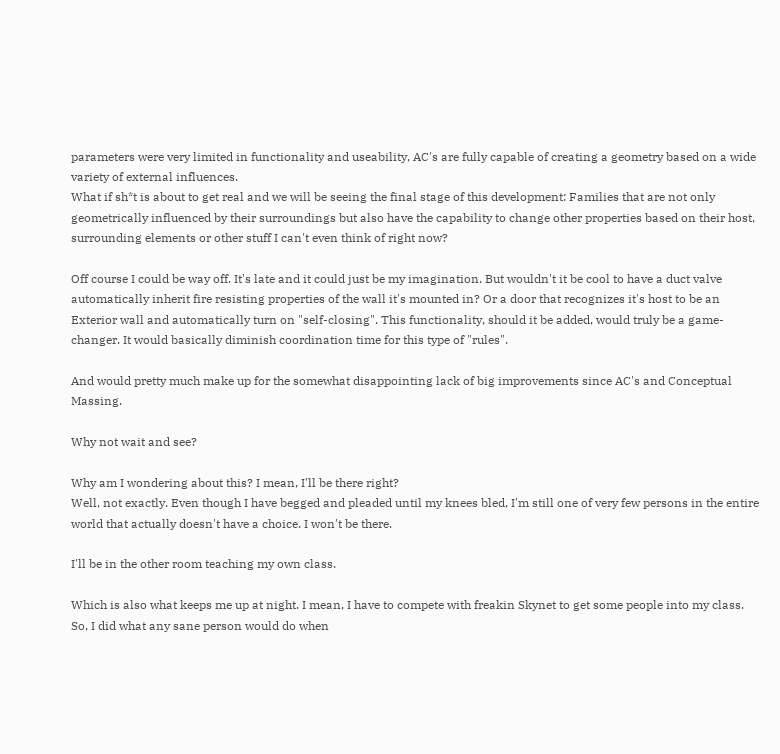parameters were very limited in functionality and useability, AC's are fully capable of creating a geometry based on a wide variety of external influences.
What if sh*t is about to get real and we will be seeing the final stage of this development: Families that are not only geometrically influenced by their surroundings but also have the capability to change other properties based on their host, surrounding elements or other stuff I can't even think of right now?

Off course I could be way off. It's late and it could just be my imagination. But wouldn't it be cool to have a duct valve automatically inherit fire resisting properties of the wall it's mounted in? Or a door that recognizes it's host to be an Exterior wall and automatically turn on "self-closing". This functionality, should it be added, would truly be a game-changer. It would basically diminish coordination time for this type of "rules".

And would pretty much make up for the somewhat disappointing lack of big improvements since AC's and Conceptual Massing.

Why not wait and see?

Why am I wondering about this? I mean, I'll be there right?
Well, not exactly. Even though I have begged and pleaded until my knees bled, I'm still one of very few persons in the entire world that actually doesn't have a choice. I won't be there.

I'll be in the other room teaching my own class.

Which is also what keeps me up at night. I mean, I have to compete with freakin Skynet to get some people into my class. So, I did what any sane person would do when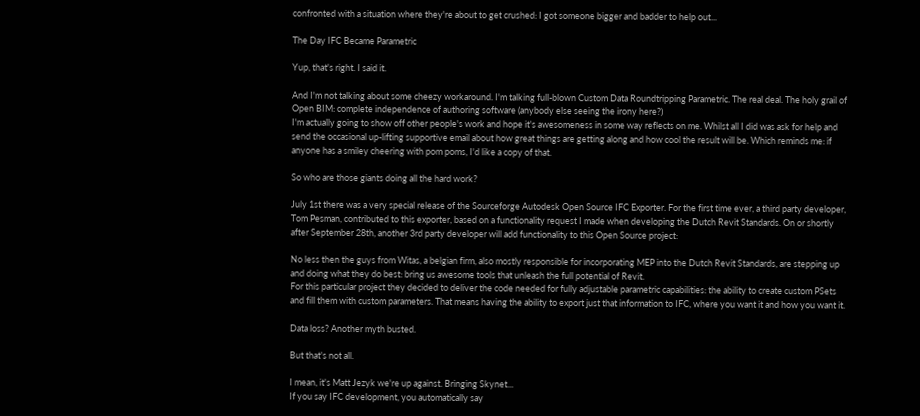confronted with a situation where they're about to get crushed: I got someone bigger and badder to help out...

The Day IFC Became Parametric

Yup, that's right. I said it.

And I'm not talking about some cheezy workaround. I'm talking full-blown Custom Data Roundtripping Parametric. The real deal. The holy grail of Open BIM: complete independence of authoring software (anybody else seeing the irony here?)
I'm actually going to show off other people's work and hope it's awesomeness in some way reflects on me. Whilst all I did was ask for help and send the occasional up-lifting supportive email about how great things are getting along and how cool the result will be. Which reminds me: if anyone has a smiley cheering with pom poms, I'd like a copy of that.

So who are those giants doing all the hard work?

July 1st there was a very special release of the Sourceforge Autodesk Open Source IFC Exporter. For the first time ever, a third party developer, Tom Pesman, contributed to this exporter, based on a functionality request I made when developing the Dutch Revit Standards. On or shortly after September 28th, another 3rd party developer will add functionality to this Open Source project:

No less then the guys from Witas, a belgian firm, also mostly responsible for incorporating MEP into the Dutch Revit Standards, are stepping up and doing what they do best: bring us awesome tools that unleash the full potential of Revit.
For this particular project they decided to deliver the code needed for fully adjustable parametric capabilities: the ability to create custom PSets and fill them with custom parameters. That means having the ability to export just that information to IFC, where you want it and how you want it.

Data loss? Another myth busted.

But that's not all.

I mean, it's Matt Jezyk we're up against. Bringing Skynet...
If you say IFC development, you automatically say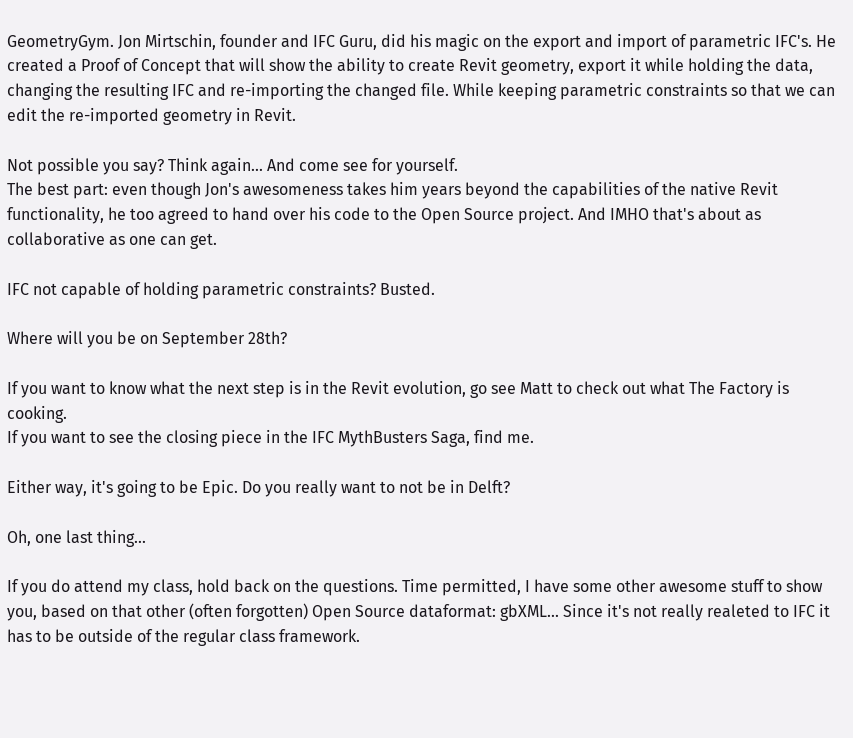GeometryGym. Jon Mirtschin, founder and IFC Guru, did his magic on the export and import of parametric IFC's. He created a Proof of Concept that will show the ability to create Revit geometry, export it while holding the data, changing the resulting IFC and re-importing the changed file. While keeping parametric constraints so that we can edit the re-imported geometry in Revit.

Not possible you say? Think again... And come see for yourself.
The best part: even though Jon's awesomeness takes him years beyond the capabilities of the native Revit functionality, he too agreed to hand over his code to the Open Source project. And IMHO that's about as collaborative as one can get.

IFC not capable of holding parametric constraints? Busted.

Where will you be on September 28th?

If you want to know what the next step is in the Revit evolution, go see Matt to check out what The Factory is cooking.
If you want to see the closing piece in the IFC MythBusters Saga, find me.

Either way, it's going to be Epic. Do you really want to not be in Delft?

Oh, one last thing...

If you do attend my class, hold back on the questions. Time permitted, I have some other awesome stuff to show you, based on that other (often forgotten) Open Source dataformat: gbXML... Since it's not really realeted to IFC it has to be outside of the regular class framework.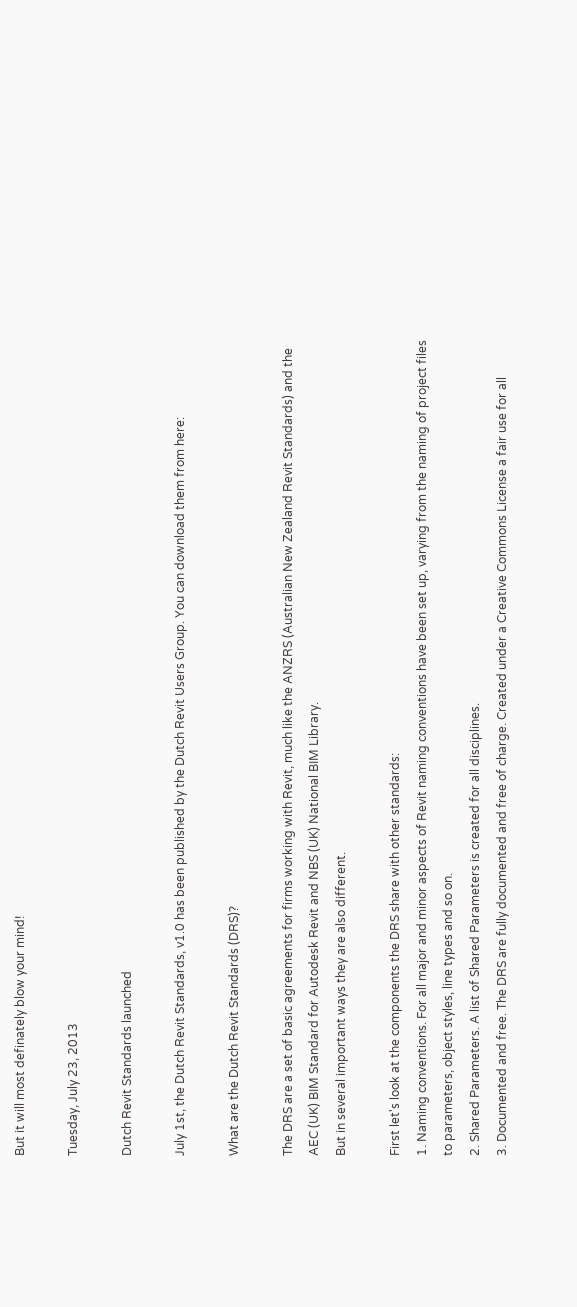But it will most definately blow your mind!

Tuesday, July 23, 2013

Dutch Revit Standards launched

July 1st, the Dutch Revit Standards, v1.0 has been published by the Dutch Revit Users Group. You can download them from here:

What are the Dutch Revit Standards (DRS)?

The DRS are a set of basic agreements for firms working with Revit, much like the ANZRS (Australian New Zealand Revit Standards) and the AEC (UK) BIM Standard for Autodesk Revit and NBS (UK) National BIM Library.
But in several important ways they are also different.

First let's look at the components the DRS share with other standards:
1. Naming conventions. For all major and minor aspects of Revit naming conventions have been set up, varying from the naming of project files to parameters, object styles, line types and so on.
2. Shared Parameters. A list of Shared Parameters is created for all disciplines.
3. Documented and free. The DRS are fully documented and free of charge. Created under a Creative Commons License a fair use for all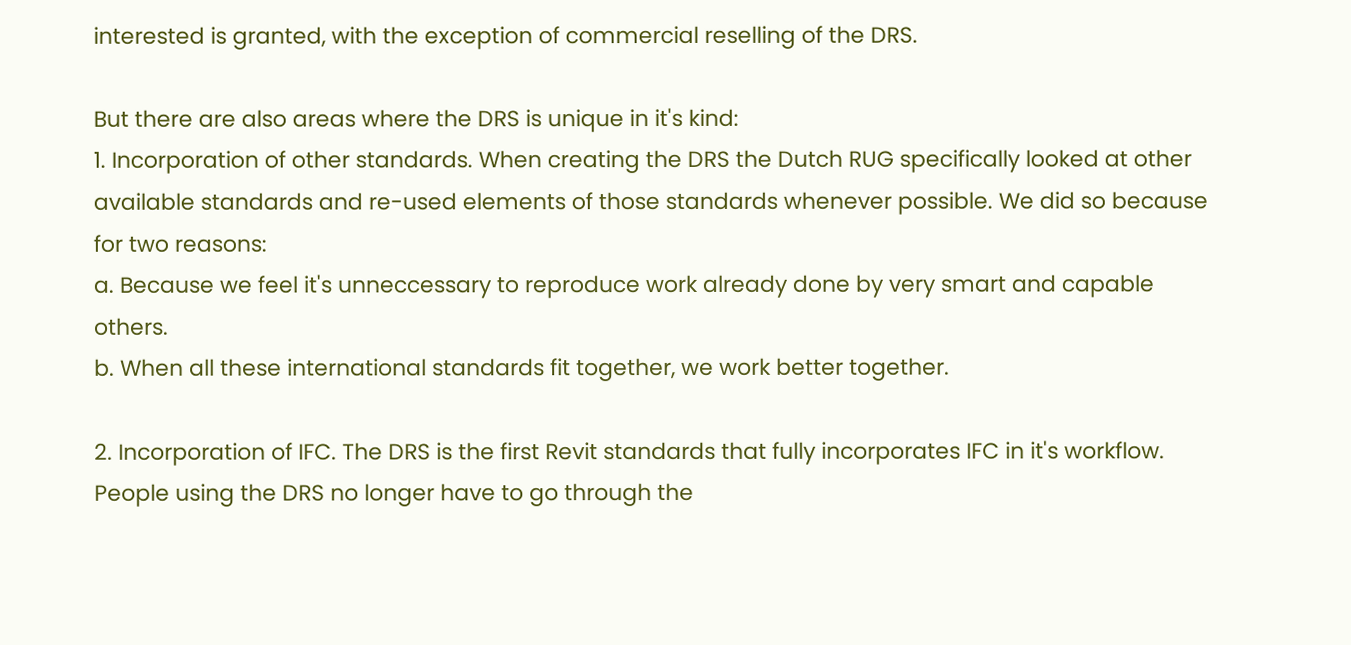interested is granted, with the exception of commercial reselling of the DRS.

But there are also areas where the DRS is unique in it's kind:
1. Incorporation of other standards. When creating the DRS the Dutch RUG specifically looked at other available standards and re-used elements of those standards whenever possible. We did so because for two reasons:
a. Because we feel it's unneccessary to reproduce work already done by very smart and capable others.
b. When all these international standards fit together, we work better together.

2. Incorporation of IFC. The DRS is the first Revit standards that fully incorporates IFC in it's workflow. People using the DRS no longer have to go through the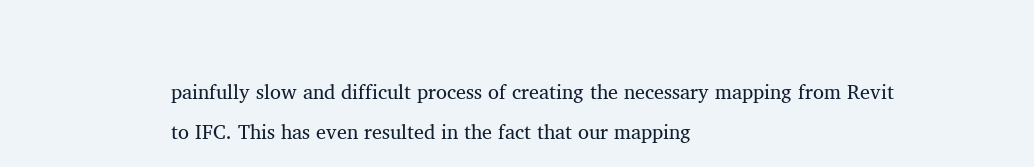painfully slow and difficult process of creating the necessary mapping from Revit to IFC. This has even resulted in the fact that our mapping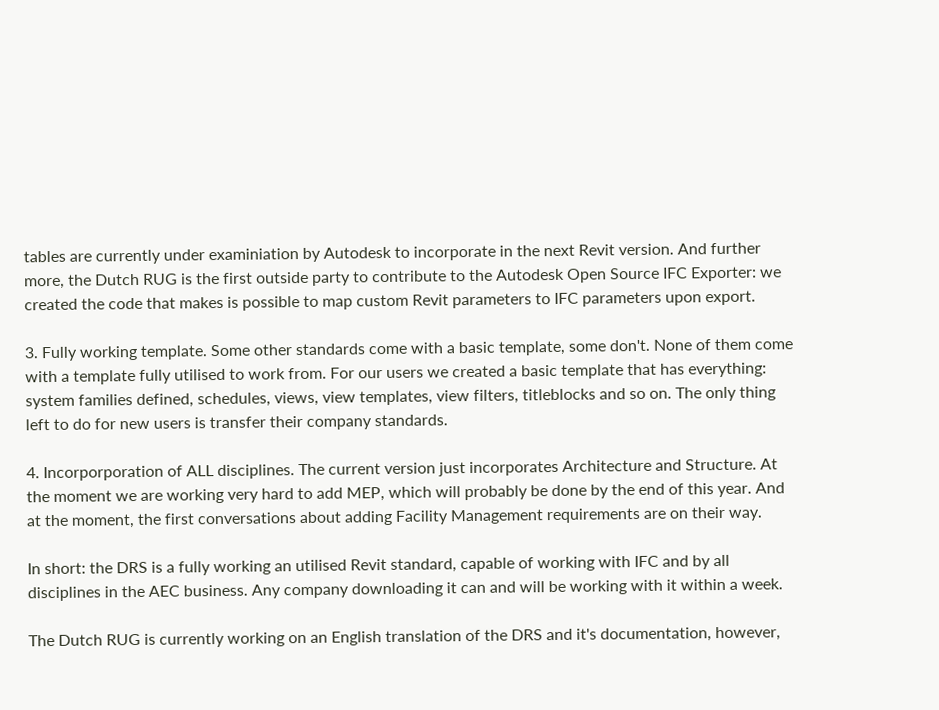tables are currently under examiniation by Autodesk to incorporate in the next Revit version. And further more, the Dutch RUG is the first outside party to contribute to the Autodesk Open Source IFC Exporter: we created the code that makes is possible to map custom Revit parameters to IFC parameters upon export.

3. Fully working template. Some other standards come with a basic template, some don't. None of them come with a template fully utilised to work from. For our users we created a basic template that has everything: system families defined, schedules, views, view templates, view filters, titleblocks and so on. The only thing left to do for new users is transfer their company standards.

4. Incorporporation of ALL disciplines. The current version just incorporates Architecture and Structure. At the moment we are working very hard to add MEP, which will probably be done by the end of this year. And at the moment, the first conversations about adding Facility Management requirements are on their way.

In short: the DRS is a fully working an utilised Revit standard, capable of working with IFC and by all disciplines in the AEC business. Any company downloading it can and will be working with it within a week.

The Dutch RUG is currently working on an English translation of the DRS and it's documentation, however,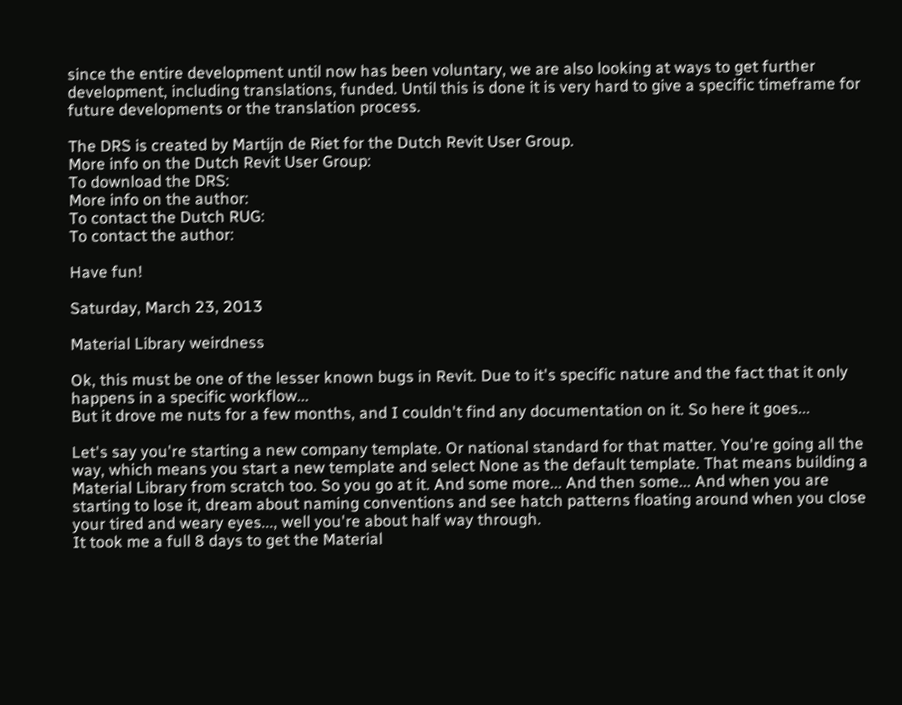since the entire development until now has been voluntary, we are also looking at ways to get further development, including translations, funded. Until this is done it is very hard to give a specific timeframe for future developments or the translation process.

The DRS is created by Martijn de Riet for the Dutch Revit User Group.
More info on the Dutch Revit User Group:
To download the DRS:
More info on the author:
To contact the Dutch RUG:
To contact the author:

Have fun!

Saturday, March 23, 2013

Material Library weirdness

Ok, this must be one of the lesser known bugs in Revit. Due to it's specific nature and the fact that it only happens in a specific workflow...
But it drove me nuts for a few months, and I couldn't find any documentation on it. So here it goes...

Let's say you're starting a new company template. Or national standard for that matter. You're going all the way, which means you start a new template and select None as the default template. That means building a Material Library from scratch too. So you go at it. And some more... And then some... And when you are starting to lose it, dream about naming conventions and see hatch patterns floating around when you close your tired and weary eyes..., well you're about half way through.
It took me a full 8 days to get the Material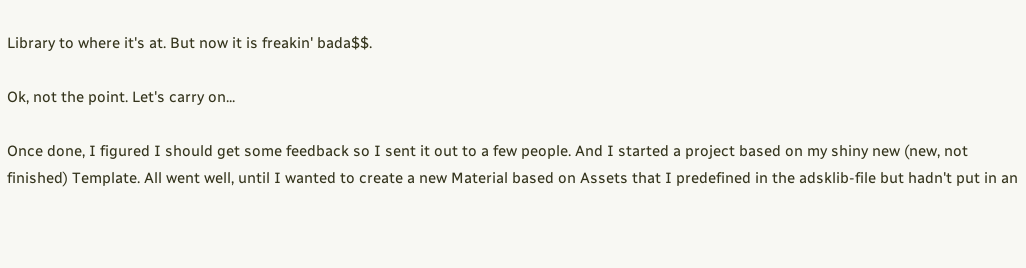Library to where it's at. But now it is freakin' bada$$.

Ok, not the point. Let's carry on...

Once done, I figured I should get some feedback so I sent it out to a few people. And I started a project based on my shiny new (new, not finished) Template. All went well, until I wanted to create a new Material based on Assets that I predefined in the adsklib-file but hadn't put in an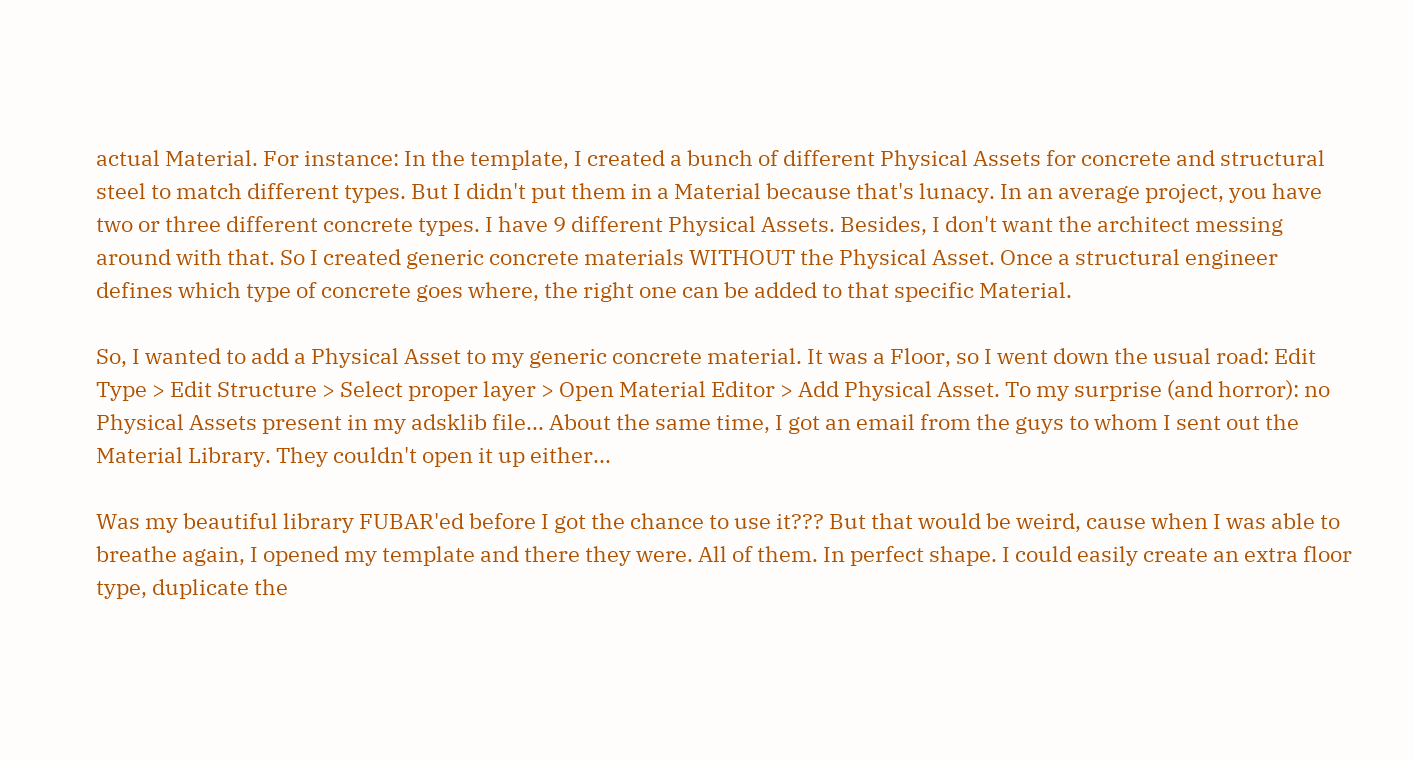actual Material. For instance: In the template, I created a bunch of different Physical Assets for concrete and structural steel to match different types. But I didn't put them in a Material because that's lunacy. In an average project, you have two or three different concrete types. I have 9 different Physical Assets. Besides, I don't want the architect messing around with that. So I created generic concrete materials WITHOUT the Physical Asset. Once a structural engineer defines which type of concrete goes where, the right one can be added to that specific Material.

So, I wanted to add a Physical Asset to my generic concrete material. It was a Floor, so I went down the usual road: Edit Type > Edit Structure > Select proper layer > Open Material Editor > Add Physical Asset. To my surprise (and horror): no Physical Assets present in my adsklib file... About the same time, I got an email from the guys to whom I sent out the Material Library. They couldn't open it up either...

Was my beautiful library FUBAR'ed before I got the chance to use it??? But that would be weird, cause when I was able to breathe again, I opened my template and there they were. All of them. In perfect shape. I could easily create an extra floor type, duplicate the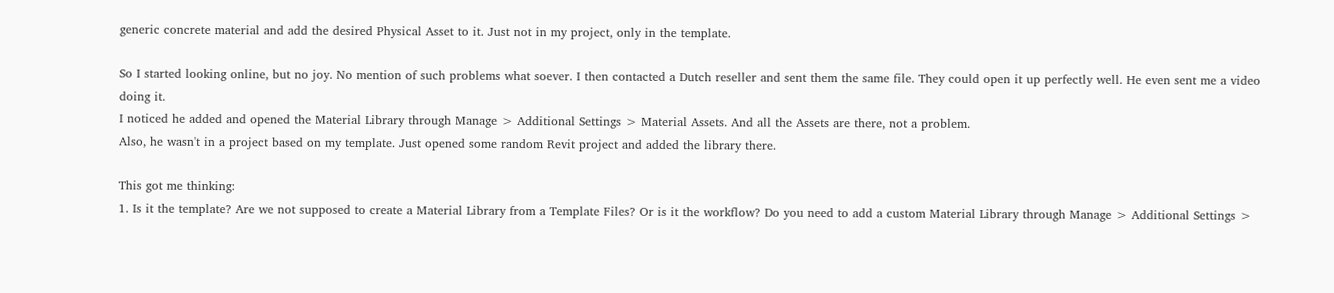generic concrete material and add the desired Physical Asset to it. Just not in my project, only in the template.

So I started looking online, but no joy. No mention of such problems what soever. I then contacted a Dutch reseller and sent them the same file. They could open it up perfectly well. He even sent me a video doing it.
I noticed he added and opened the Material Library through Manage > Additional Settings > Material Assets. And all the Assets are there, not a problem.
Also, he wasn't in a project based on my template. Just opened some random Revit project and added the library there.

This got me thinking:
1. Is it the template? Are we not supposed to create a Material Library from a Template Files? Or is it the workflow? Do you need to add a custom Material Library through Manage > Additional Settings >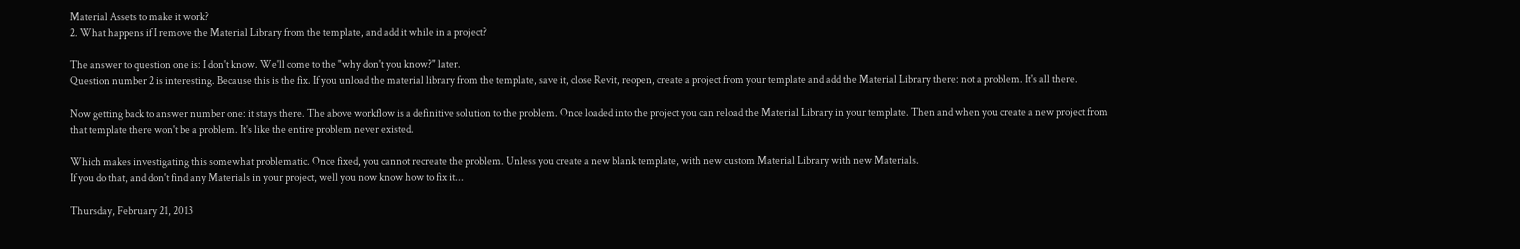Material Assets to make it work?
2. What happens if I remove the Material Library from the template, and add it while in a project?

The answer to question one is: I don't know. We'll come to the "why don't you know?" later.
Question number 2 is interesting. Because this is the fix. If you unload the material library from the template, save it, close Revit, reopen, create a project from your template and add the Material Library there: not a problem. It's all there.

Now getting back to answer number one: it stays there. The above workflow is a definitive solution to the problem. Once loaded into the project you can reload the Material Library in your template. Then and when you create a new project from that template there won't be a problem. It's like the entire problem never existed.

Which makes investigating this somewhat problematic. Once fixed, you cannot recreate the problem. Unless you create a new blank template, with new custom Material Library with new Materials.
If you do that, and don't find any Materials in your project, well you now know how to fix it...

Thursday, February 21, 2013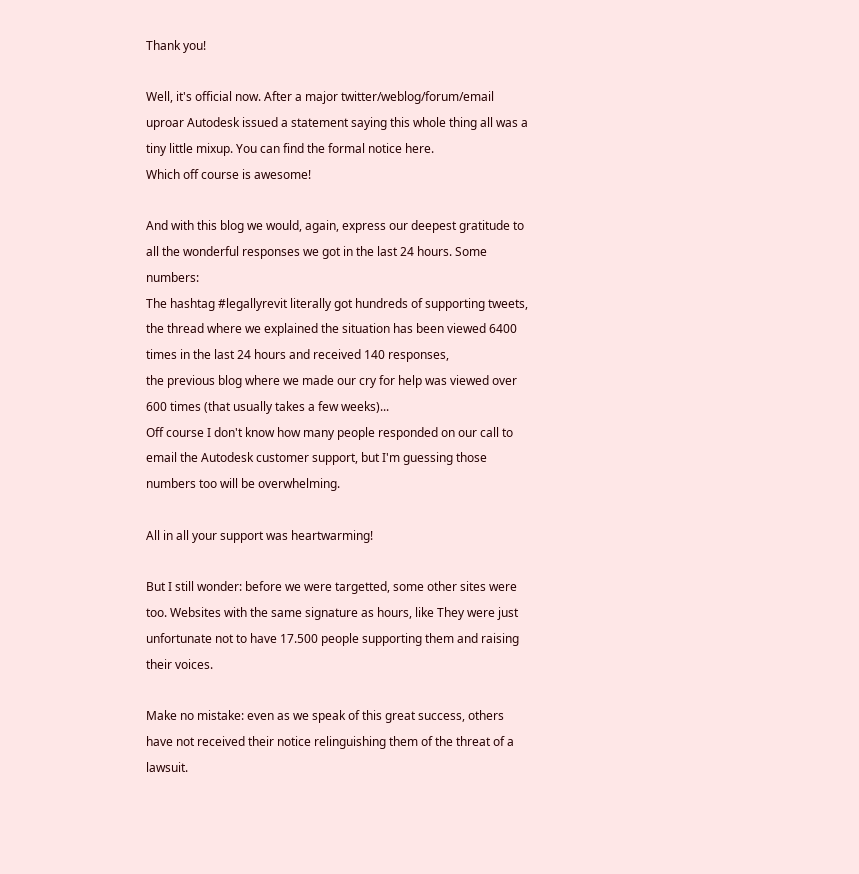Thank you!

Well, it's official now. After a major twitter/weblog/forum/email uproar Autodesk issued a statement saying this whole thing all was a tiny little mixup. You can find the formal notice here.
Which off course is awesome!

And with this blog we would, again, express our deepest gratitude to all the wonderful responses we got in the last 24 hours. Some numbers:
The hashtag #legallyrevit literally got hundreds of supporting tweets,
the thread where we explained the situation has been viewed 6400 times in the last 24 hours and received 140 responses,
the previous blog where we made our cry for help was viewed over 600 times (that usually takes a few weeks)...
Off course I don't know how many people responded on our call to email the Autodesk customer support, but I'm guessing those numbers too will be overwhelming.

All in all your support was heartwarming!

But I still wonder: before we were targetted, some other sites were too. Websites with the same signature as hours, like They were just unfortunate not to have 17.500 people supporting them and raising their voices.

Make no mistake: even as we speak of this great success, others have not received their notice relinguishing them of the threat of a lawsuit.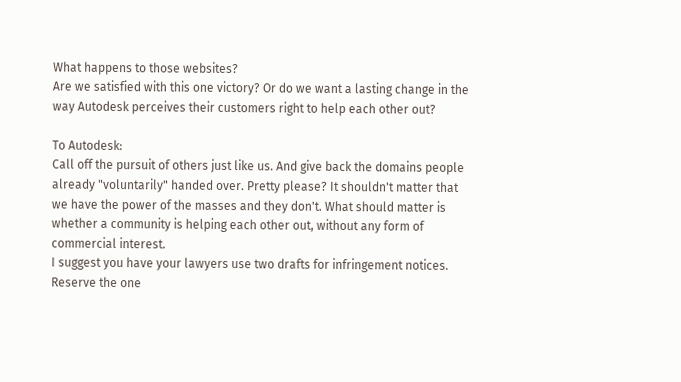What happens to those websites?
Are we satisfied with this one victory? Or do we want a lasting change in the way Autodesk perceives their customers right to help each other out?

To Autodesk:
Call off the pursuit of others just like us. And give back the domains people already "voluntarily" handed over. Pretty please? It shouldn't matter that we have the power of the masses and they don't. What should matter is whether a community is helping each other out, without any form of  commercial interest.
I suggest you have your lawyers use two drafts for infringement notices. Reserve the one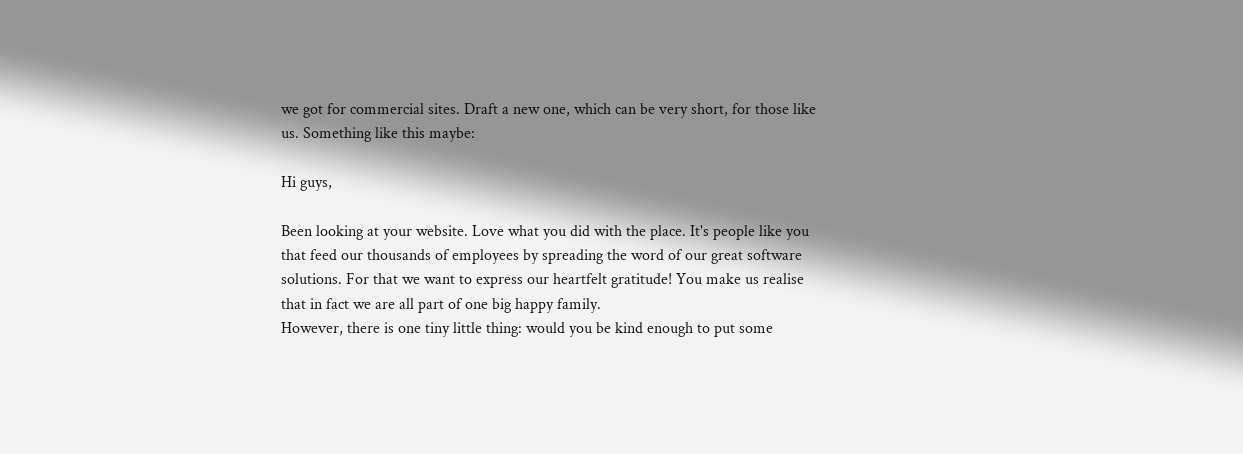we got for commercial sites. Draft a new one, which can be very short, for those like us. Something like this maybe:

Hi guys,

Been looking at your website. Love what you did with the place. It's people like you that feed our thousands of employees by spreading the word of our great software solutions. For that we want to express our heartfelt gratitude! You make us realise that in fact we are all part of one big happy family.
However, there is one tiny little thing: would you be kind enough to put some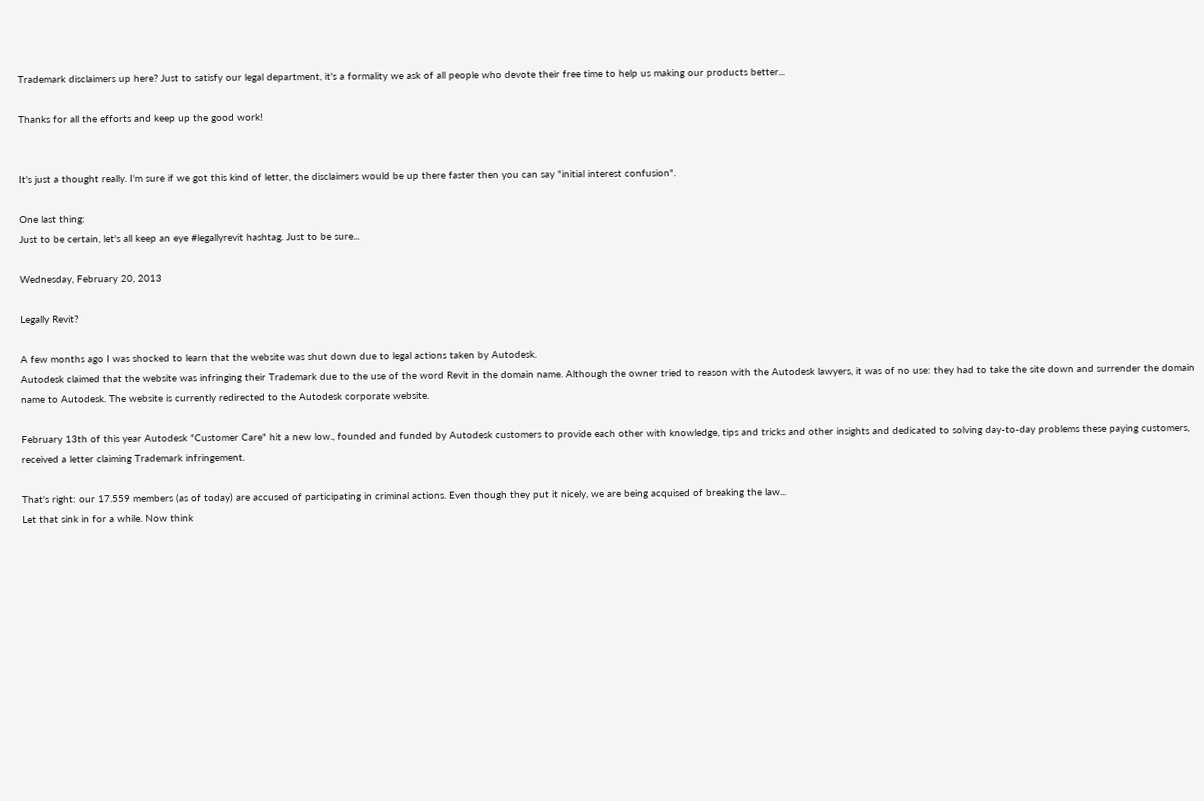Trademark disclaimers up here? Just to satisfy our legal department, it's a formality we ask of all people who devote their free time to help us making our products better...

Thanks for all the efforts and keep up the good work!


It's just a thought really. I'm sure if we got this kind of letter, the disclaimers would be up there faster then you can say "initial interest confusion".

One last thing:
Just to be certain, let's all keep an eye #legallyrevit hashtag. Just to be sure...

Wednesday, February 20, 2013

Legally Revit?

A few months ago I was shocked to learn that the website was shut down due to legal actions taken by Autodesk.
Autodesk claimed that the website was infringing their Trademark due to the use of the word Revit in the domain name. Although the owner tried to reason with the Autodesk lawyers, it was of no use: they had to take the site down and surrender the domain name to Autodesk. The website is currently redirected to the Autodesk corporate website.

February 13th of this year Autodesk "Customer Care" hit a new low., founded and funded by Autodesk customers to provide each other with knowledge, tips and tricks and other insights and dedicated to solving day-to-day problems these paying customers, received a letter claiming Trademark infringement.

That's right: our 17.559 members (as of today) are accused of participating in criminal actions. Even though they put it nicely, we are being acquised of breaking the law...
Let that sink in for a while. Now think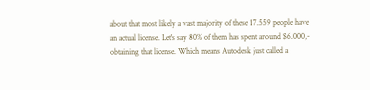about that most likely a vast majority of these 17.559 people have an actual license. Let's say 80% of them has spent around $6.000,- obtaining that license. Which means Autodesk just called a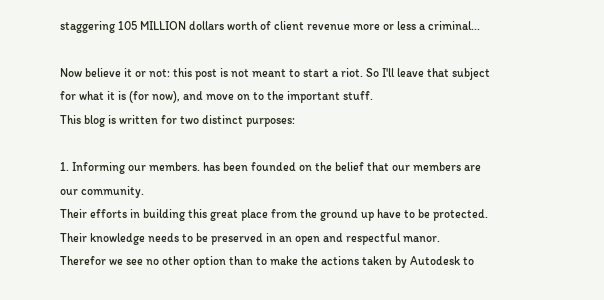staggering 105 MILLION dollars worth of client revenue more or less a criminal...

Now believe it or not: this post is not meant to start a riot. So I'll leave that subject for what it is (for now), and move on to the important stuff.
This blog is written for two distinct purposes:

1. Informing our members. has been founded on the belief that our members are our community.
Their efforts in building this great place from the ground up have to be protected. Their knowledge needs to be preserved in an open and respectful manor.
Therefor we see no other option than to make the actions taken by Autodesk to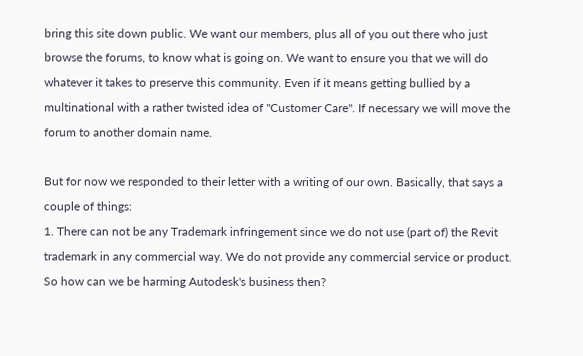bring this site down public. We want our members, plus all of you out there who just browse the forums, to know what is going on. We want to ensure you that we will do whatever it takes to preserve this community. Even if it means getting bullied by a multinational with a rather twisted idea of "Customer Care". If necessary we will move the forum to another domain name.

But for now we responded to their letter with a writing of our own. Basically, that says a couple of things:
1. There can not be any Trademark infringement since we do not use (part of) the Revit trademark in any commercial way. We do not provide any commercial service or product. So how can we be harming Autodesk's business then?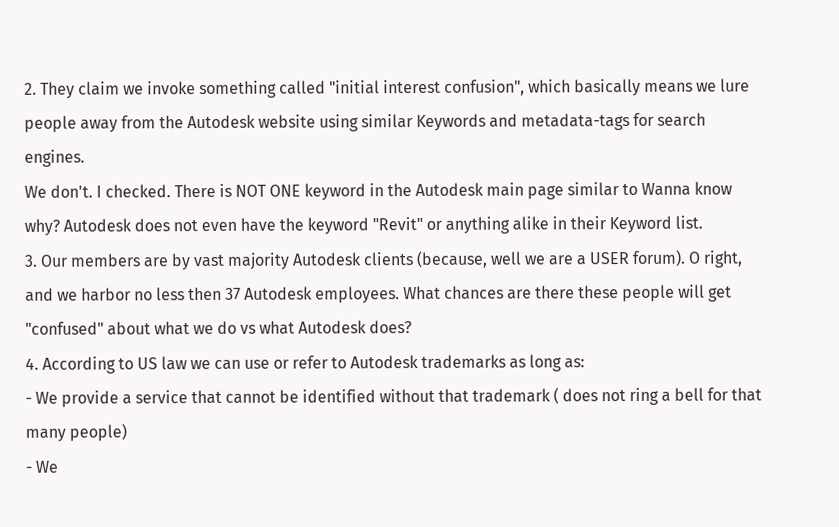2. They claim we invoke something called "initial interest confusion", which basically means we lure people away from the Autodesk website using similar Keywords and metadata-tags for search engines.
We don't. I checked. There is NOT ONE keyword in the Autodesk main page similar to Wanna know why? Autodesk does not even have the keyword "Revit" or anything alike in their Keyword list.
3. Our members are by vast majority Autodesk clients (because, well we are a USER forum). O right, and we harbor no less then 37 Autodesk employees. What chances are there these people will get "confused" about what we do vs what Autodesk does?
4. According to US law we can use or refer to Autodesk trademarks as long as:
- We provide a service that cannot be identified without that trademark ( does not ring a bell for that many people)
- We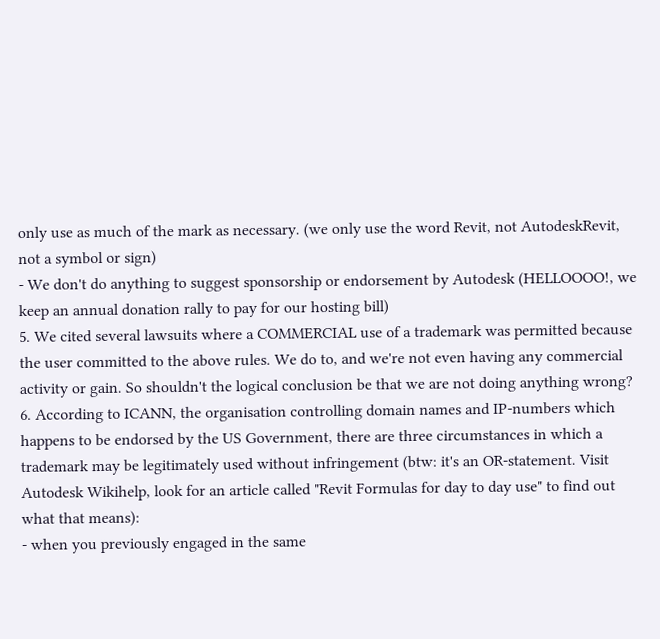only use as much of the mark as necessary. (we only use the word Revit, not AutodeskRevit, not a symbol or sign)
- We don't do anything to suggest sponsorship or endorsement by Autodesk (HELLOOOO!, we keep an annual donation rally to pay for our hosting bill)
5. We cited several lawsuits where a COMMERCIAL use of a trademark was permitted because the user committed to the above rules. We do to, and we're not even having any commercial activity or gain. So shouldn't the logical conclusion be that we are not doing anything wrong?
6. According to ICANN, the organisation controlling domain names and IP-numbers which happens to be endorsed by the US Government, there are three circumstances in which a trademark may be legitimately used without infringement (btw: it's an OR-statement. Visit Autodesk Wikihelp, look for an article called "Revit Formulas for day to day use" to find out what that means):
- when you previously engaged in the same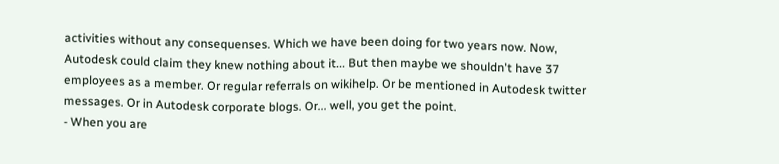activities without any consequenses. Which we have been doing for two years now. Now, Autodesk could claim they knew nothing about it... But then maybe we shouldn't have 37 employees as a member. Or regular referrals on wikihelp. Or be mentioned in Autodesk twitter messages. Or in Autodesk corporate blogs. Or... well, you get the point.
- When you are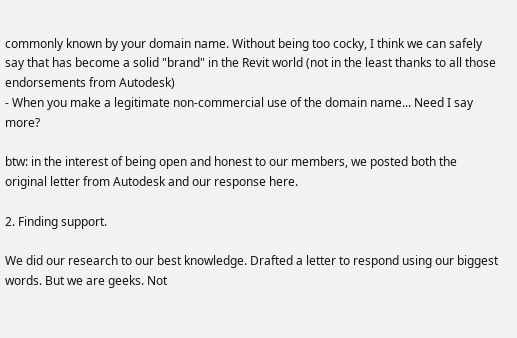commonly known by your domain name. Without being too cocky, I think we can safely say that has become a solid "brand" in the Revit world (not in the least thanks to all those endorsements from Autodesk)
- When you make a legitimate non-commercial use of the domain name... Need I say more?

btw: in the interest of being open and honest to our members, we posted both the original letter from Autodesk and our response here.

2. Finding support.

We did our research to our best knowledge. Drafted a letter to respond using our biggest words. But we are geeks. Not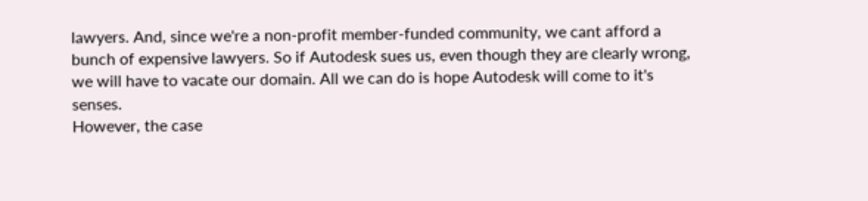lawyers. And, since we're a non-profit member-funded community, we cant afford a bunch of expensive lawyers. So if Autodesk sues us, even though they are clearly wrong, we will have to vacate our domain. All we can do is hope Autodesk will come to it's senses.
However, the case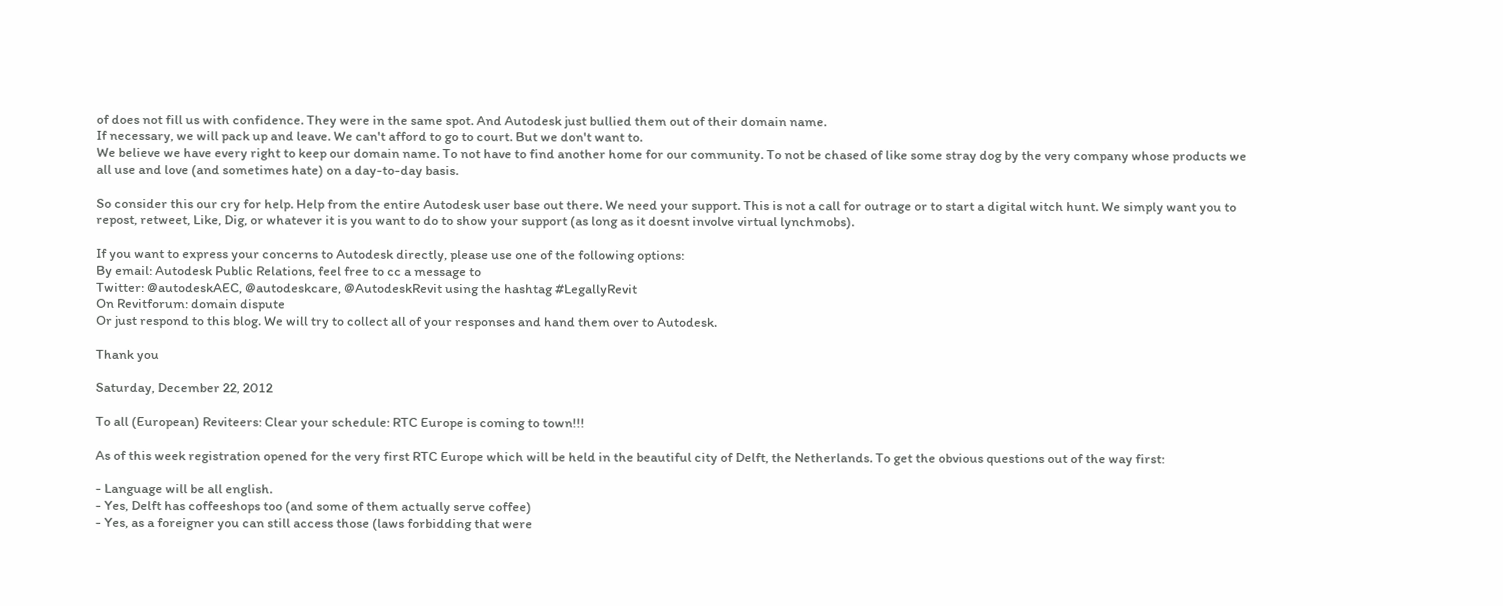of does not fill us with confidence. They were in the same spot. And Autodesk just bullied them out of their domain name.
If necessary, we will pack up and leave. We can't afford to go to court. But we don't want to.
We believe we have every right to keep our domain name. To not have to find another home for our community. To not be chased of like some stray dog by the very company whose products we all use and love (and sometimes hate) on a day-to-day basis.

So consider this our cry for help. Help from the entire Autodesk user base out there. We need your support. This is not a call for outrage or to start a digital witch hunt. We simply want you to repost, retweet, Like, Dig, or whatever it is you want to do to show your support (as long as it doesnt involve virtual lynchmobs).

If you want to express your concerns to Autodesk directly, please use one of the following options:
By email: Autodesk Public Relations, feel free to cc a message to
Twitter: @autodeskAEC, @autodeskcare, @AutodeskRevit using the hashtag #LegallyRevit
On Revitforum: domain dispute
Or just respond to this blog. We will try to collect all of your responses and hand them over to Autodesk.

Thank you

Saturday, December 22, 2012

To all (European) Reviteers: Clear your schedule: RTC Europe is coming to town!!!

As of this week registration opened for the very first RTC Europe which will be held in the beautiful city of Delft, the Netherlands. To get the obvious questions out of the way first:

- Language will be all english.
- Yes, Delft has coffeeshops too (and some of them actually serve coffee)
- Yes, as a foreigner you can still access those (laws forbidding that were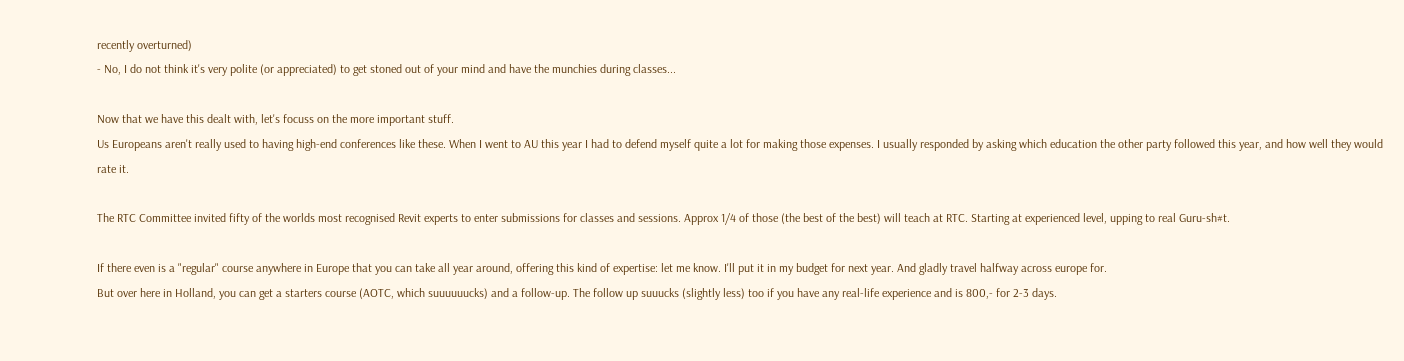recently overturned)
- No, I do not think it's very polite (or appreciated) to get stoned out of your mind and have the munchies during classes...

Now that we have this dealt with, let's focuss on the more important stuff.
Us Europeans aren't really used to having high-end conferences like these. When I went to AU this year I had to defend myself quite a lot for making those expenses. I usually responded by asking which education the other party followed this year, and how well they would rate it.

The RTC Committee invited fifty of the worlds most recognised Revit experts to enter submissions for classes and sessions. Approx 1/4 of those (the best of the best) will teach at RTC. Starting at experienced level, upping to real Guru-sh#t.

If there even is a "regular" course anywhere in Europe that you can take all year around, offering this kind of expertise: let me know. I'll put it in my budget for next year. And gladly travel halfway across europe for.
But over here in Holland, you can get a starters course (AOTC, which suuuuuucks) and a follow-up. The follow up suuucks (slightly less) too if you have any real-life experience and is 800,- for 2-3 days.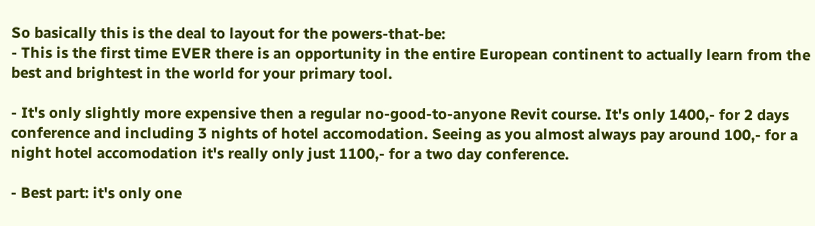So basically this is the deal to layout for the powers-that-be:
- This is the first time EVER there is an opportunity in the entire European continent to actually learn from the best and brightest in the world for your primary tool.

- It's only slightly more expensive then a regular no-good-to-anyone Revit course. It's only 1400,- for 2 days conference and including 3 nights of hotel accomodation. Seeing as you almost always pay around 100,- for a night hotel accomodation it's really only just 1100,- for a two day conference.

- Best part: it's only one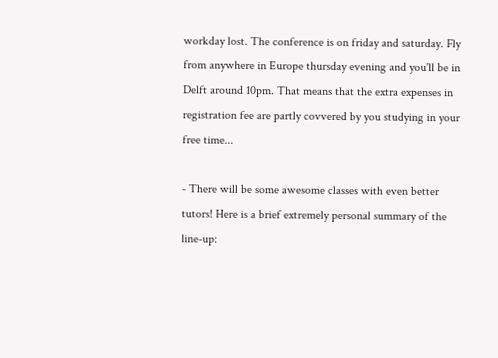workday lost. The conference is on friday and saturday. Fly from anywhere in Europe thursday evening and you'll be in Delft around 10pm. That means that the extra expenses in registration fee are partly covvered by you studying in your free time...

- There will be some awesome classes with even better tutors! Here is a brief extremely personal summary of the line-up: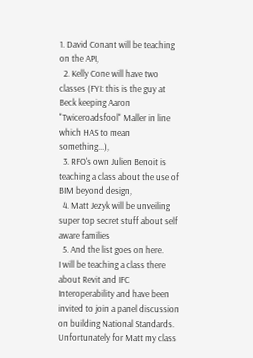1. David Conant will be teaching on the API,
  2. Kelly Cone will have two classes (FYI: this is the guy at Beck keeping Aaron "Twiceroadsfool" Maller in line which HAS to mean something...),
  3. RFO's own Julien Benoit is teaching a class about the use of BIM beyond design,
  4. Matt Jezyk will be unveiling super top secret stuff about self aware families
  5. And the list goes on here.
I will be teaching a class there about Revit and IFC Interoperability and have been invited to join a panel discussion on building National Standards. Unfortunately for Matt my class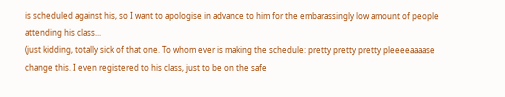is scheduled against his, so I want to apologise in advance to him for the embarassingly low amount of people attending his class...
(just kidding, totally sick of that one. To whom ever is making the schedule: pretty pretty pretty pleeeeaaaase change this. I even registered to his class, just to be on the safe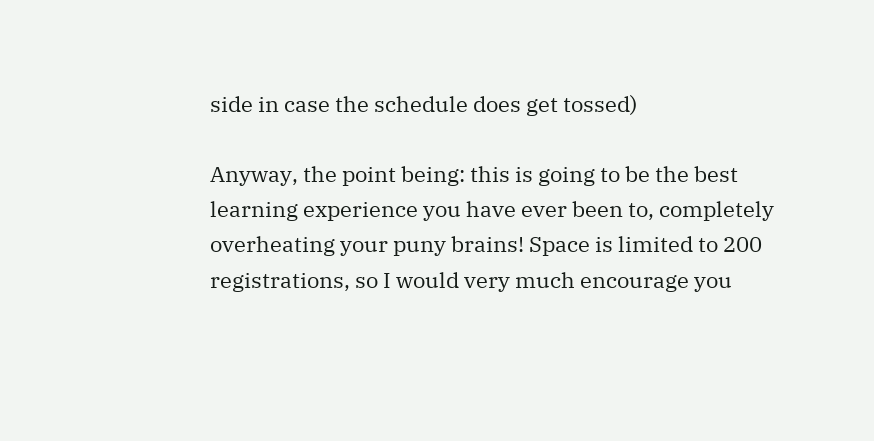side in case the schedule does get tossed)

Anyway, the point being: this is going to be the best learning experience you have ever been to, completely overheating your puny brains! Space is limited to 200 registrations, so I would very much encourage you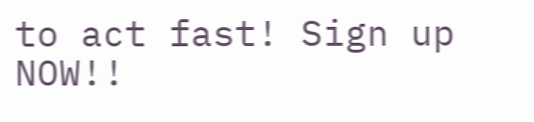to act fast! Sign up NOW!!